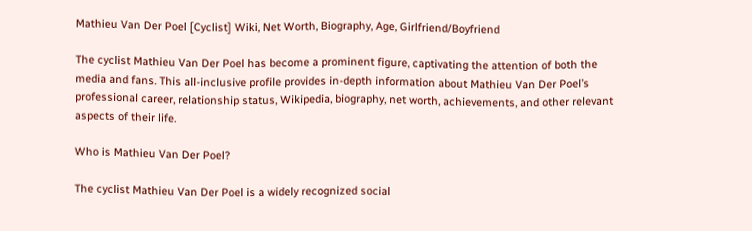Mathieu Van Der Poel [Cyclist] Wiki, Net Worth, Biography, Age, Girlfriend/Boyfriend

The cyclist Mathieu Van Der Poel has become a prominent figure, captivating the attention of both the media and fans. This all-inclusive profile provides in-depth information about Mathieu Van Der Poel’s professional career, relationship status, Wikipedia, biography, net worth, achievements, and other relevant aspects of their life.

Who is Mathieu Van Der Poel?

The cyclist Mathieu Van Der Poel is a widely recognized social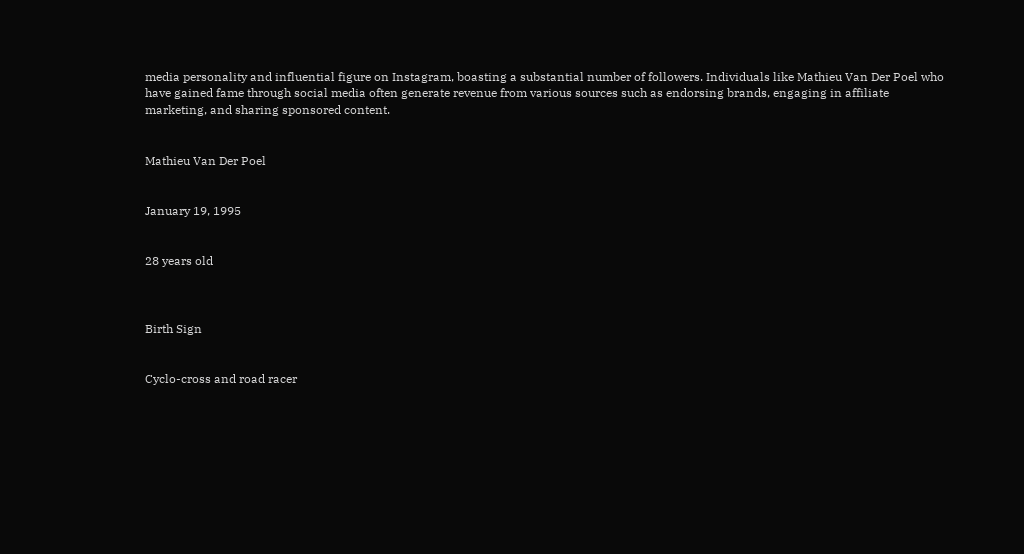media personality and influential figure on Instagram, boasting a substantial number of followers. Individuals like Mathieu Van Der Poel who have gained fame through social media often generate revenue from various sources such as endorsing brands, engaging in affiliate marketing, and sharing sponsored content.


Mathieu Van Der Poel


January 19, 1995


28 years old



Birth Sign


Cyclo-cross and road racer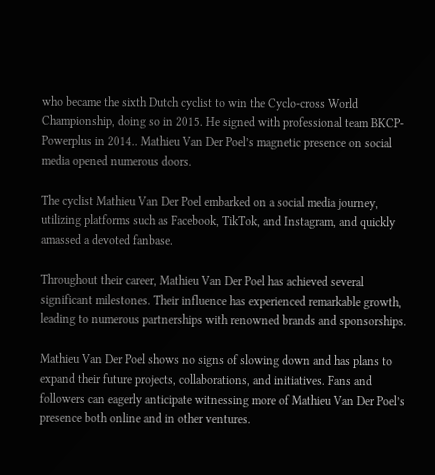who became the sixth Dutch cyclist to win the Cyclo-cross World Championship, doing so in 2015. He signed with professional team BKCP-Powerplus in 2014.. Mathieu Van Der Poel’s magnetic presence on social media opened numerous doors.

The cyclist Mathieu Van Der Poel embarked on a social media journey, utilizing platforms such as Facebook, TikTok, and Instagram, and quickly amassed a devoted fanbase.

Throughout their career, Mathieu Van Der Poel has achieved several significant milestones. Their influence has experienced remarkable growth, leading to numerous partnerships with renowned brands and sponsorships.

Mathieu Van Der Poel shows no signs of slowing down and has plans to expand their future projects, collaborations, and initiatives. Fans and followers can eagerly anticipate witnessing more of Mathieu Van Der Poel’s presence both online and in other ventures.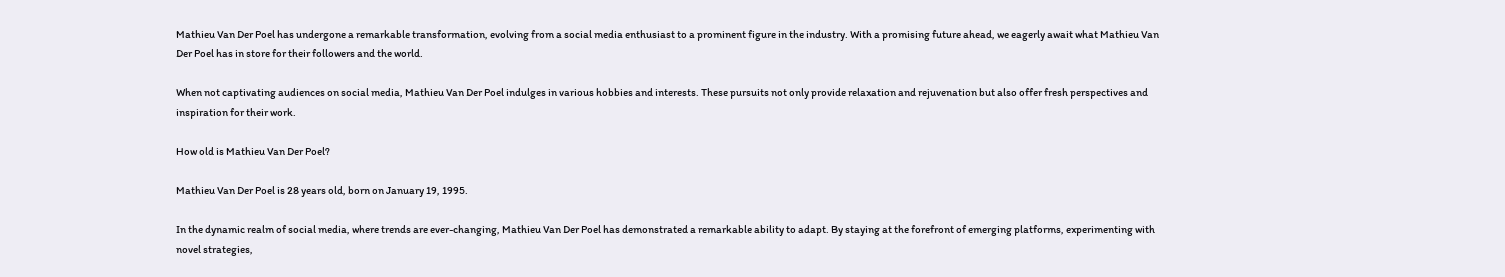Mathieu Van Der Poel has undergone a remarkable transformation, evolving from a social media enthusiast to a prominent figure in the industry. With a promising future ahead, we eagerly await what Mathieu Van Der Poel has in store for their followers and the world.

When not captivating audiences on social media, Mathieu Van Der Poel indulges in various hobbies and interests. These pursuits not only provide relaxation and rejuvenation but also offer fresh perspectives and inspiration for their work.

How old is Mathieu Van Der Poel?

Mathieu Van Der Poel is 28 years old, born on January 19, 1995.

In the dynamic realm of social media, where trends are ever-changing, Mathieu Van Der Poel has demonstrated a remarkable ability to adapt. By staying at the forefront of emerging platforms, experimenting with novel strategies,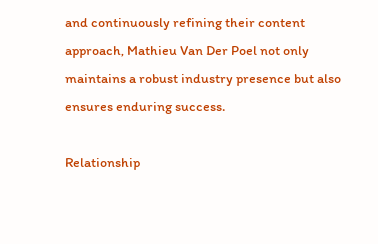and continuously refining their content approach, Mathieu Van Der Poel not only maintains a robust industry presence but also ensures enduring success.

Relationship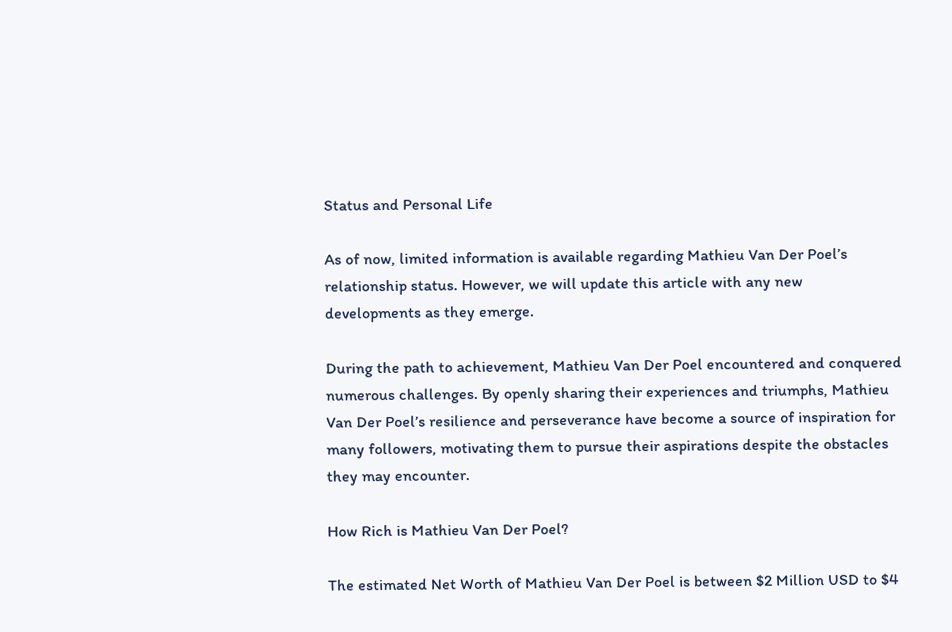Status and Personal Life

As of now, limited information is available regarding Mathieu Van Der Poel’s relationship status. However, we will update this article with any new developments as they emerge.

During the path to achievement, Mathieu Van Der Poel encountered and conquered numerous challenges. By openly sharing their experiences and triumphs, Mathieu Van Der Poel’s resilience and perseverance have become a source of inspiration for many followers, motivating them to pursue their aspirations despite the obstacles they may encounter.

How Rich is Mathieu Van Der Poel?

The estimated Net Worth of Mathieu Van Der Poel is between $2 Million USD to $4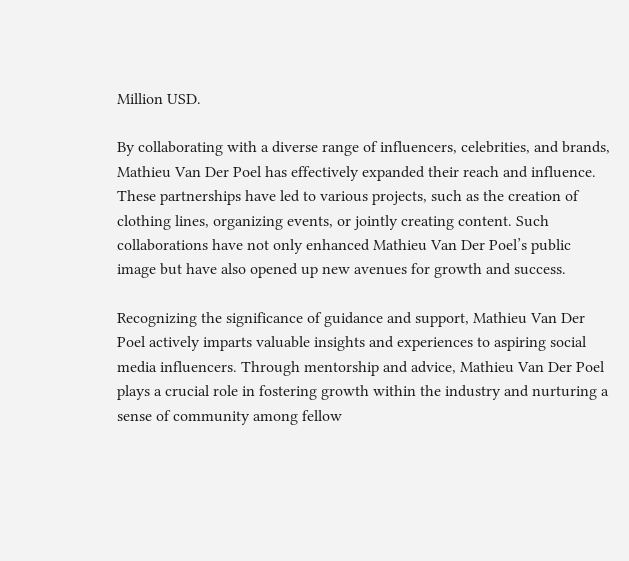Million USD.

By collaborating with a diverse range of influencers, celebrities, and brands, Mathieu Van Der Poel has effectively expanded their reach and influence. These partnerships have led to various projects, such as the creation of clothing lines, organizing events, or jointly creating content. Such collaborations have not only enhanced Mathieu Van Der Poel’s public image but have also opened up new avenues for growth and success.

Recognizing the significance of guidance and support, Mathieu Van Der Poel actively imparts valuable insights and experiences to aspiring social media influencers. Through mentorship and advice, Mathieu Van Der Poel plays a crucial role in fostering growth within the industry and nurturing a sense of community among fellow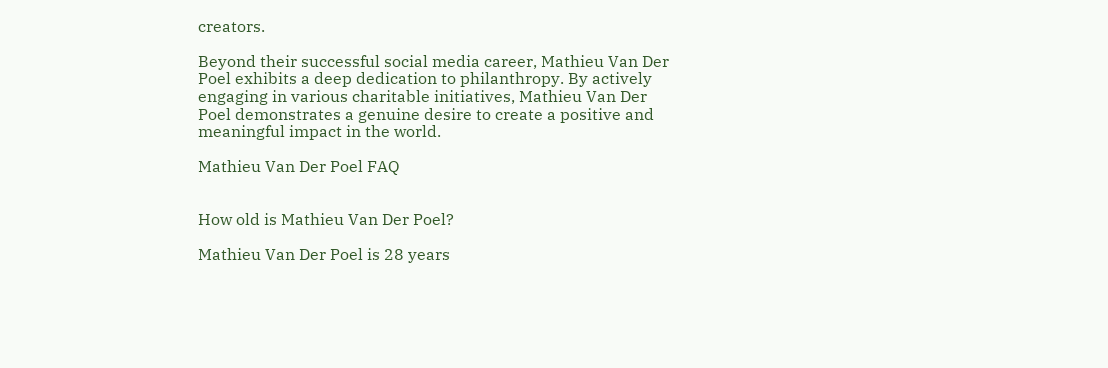creators.

Beyond their successful social media career, Mathieu Van Der Poel exhibits a deep dedication to philanthropy. By actively engaging in various charitable initiatives, Mathieu Van Der Poel demonstrates a genuine desire to create a positive and meaningful impact in the world.

Mathieu Van Der Poel FAQ


How old is Mathieu Van Der Poel?

Mathieu Van Der Poel is 28 years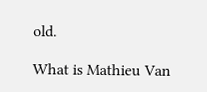old.

What is Mathieu Van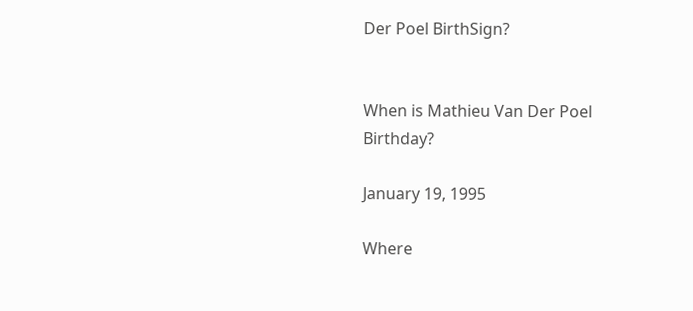Der Poel BirthSign?


When is Mathieu Van Der Poel Birthday?

January 19, 1995

Where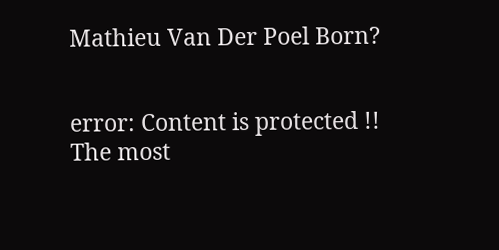Mathieu Van Der Poel Born?


error: Content is protected !!
The most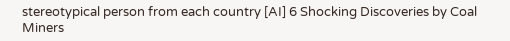stereotypical person from each country [AI] 6 Shocking Discoveries by Coal Miners